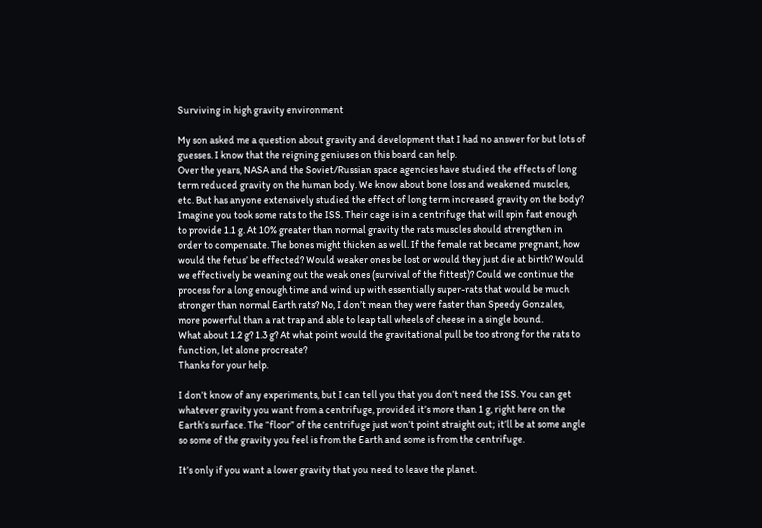Surviving in high gravity environment

My son asked me a question about gravity and development that I had no answer for but lots of guesses. I know that the reigning geniuses on this board can help.
Over the years, NASA and the Soviet/Russian space agencies have studied the effects of long term reduced gravity on the human body. We know about bone loss and weakened muscles, etc. But has anyone extensively studied the effect of long term increased gravity on the body?
Imagine you took some rats to the ISS. Their cage is in a centrifuge that will spin fast enough to provide 1.1 g. At 10% greater than normal gravity the rats muscles should strengthen in order to compensate. The bones might thicken as well. If the female rat became pregnant, how would the fetus’ be effected? Would weaker ones be lost or would they just die at birth? Would we effectively be weaning out the weak ones (survival of the fittest)? Could we continue the process for a long enough time and wind up with essentially super-rats that would be much stronger than normal Earth rats? No, I don’t mean they were faster than Speedy Gonzales, more powerful than a rat trap and able to leap tall wheels of cheese in a single bound.
What about 1.2 g? 1.3 g? At what point would the gravitational pull be too strong for the rats to function, let alone procreate?
Thanks for your help.

I don’t know of any experiments, but I can tell you that you don’t need the ISS. You can get whatever gravity you want from a centrifuge, provided it’s more than 1 g, right here on the Earth’s surface. The “floor” of the centrifuge just won’t point straight out; it’ll be at some angle so some of the gravity you feel is from the Earth and some is from the centrifuge.

It’s only if you want a lower gravity that you need to leave the planet.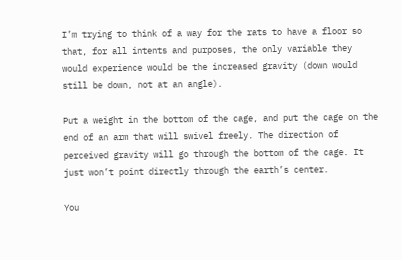I’m trying to think of a way for the rats to have a floor so that, for all intents and purposes, the only variable they would experience would be the increased gravity (down would still be down, not at an angle).

Put a weight in the bottom of the cage, and put the cage on the end of an arm that will swivel freely. The direction of perceived gravity will go through the bottom of the cage. It just won’t point directly through the earth’s center.

You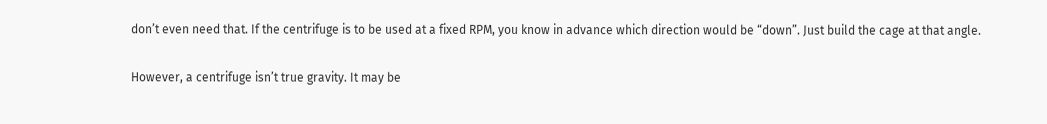don’t even need that. If the centrifuge is to be used at a fixed RPM, you know in advance which direction would be “down”. Just build the cage at that angle.

However, a centrifuge isn’t true gravity. It may be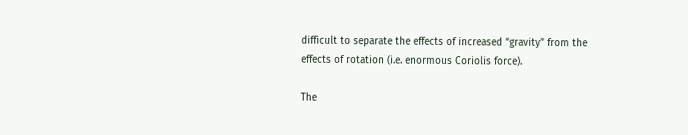difficult to separate the effects of increased “gravity” from the effects of rotation (i.e. enormous Coriolis force).

The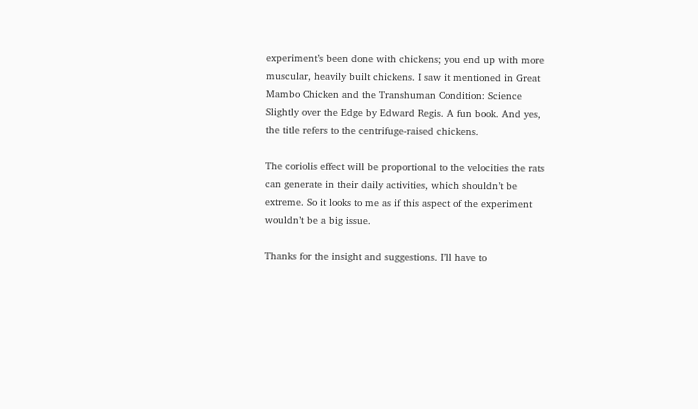experiment’s been done with chickens; you end up with more muscular, heavily built chickens. I saw it mentioned in Great Mambo Chicken and the Transhuman Condition: Science Slightly over the Edge by Edward Regis. A fun book. And yes, the title refers to the centrifuge-raised chickens.

The coriolis effect will be proportional to the velocities the rats can generate in their daily activities, which shouldn’t be extreme. So it looks to me as if this aspect of the experiment wouldn’t be a big issue.

Thanks for the insight and suggestions. I’ll have to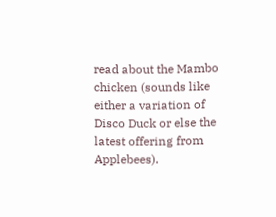read about the Mambo chicken (sounds like either a variation of Disco Duck or else the latest offering from Applebees).